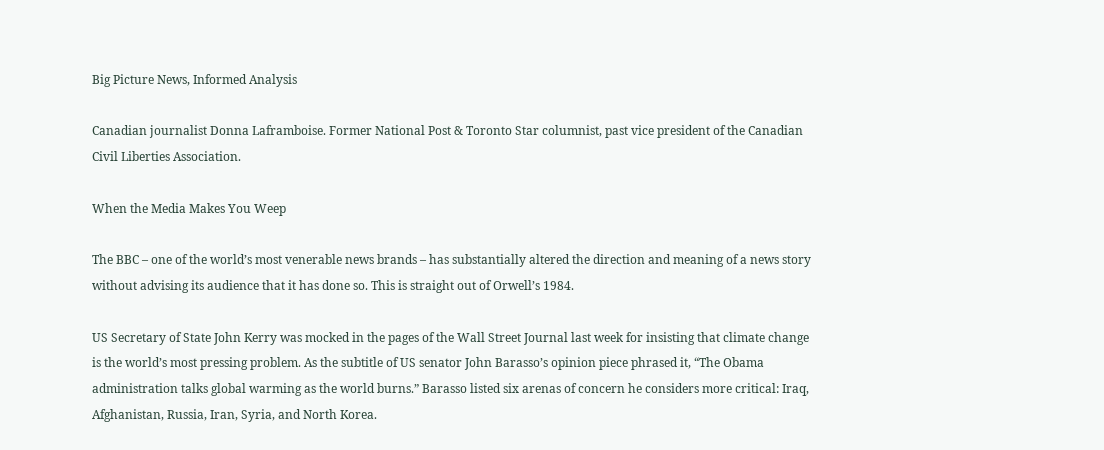Big Picture News, Informed Analysis

Canadian journalist Donna Laframboise. Former National Post & Toronto Star columnist, past vice president of the Canadian Civil Liberties Association.

When the Media Makes You Weep

The BBC – one of the world’s most venerable news brands – has substantially altered the direction and meaning of a news story without advising its audience that it has done so. This is straight out of Orwell’s 1984.

US Secretary of State John Kerry was mocked in the pages of the Wall Street Journal last week for insisting that climate change is the world’s most pressing problem. As the subtitle of US senator John Barasso’s opinion piece phrased it, “The Obama administration talks global warming as the world burns.” Barasso listed six arenas of concern he considers more critical: Iraq, Afghanistan, Russia, Iran, Syria, and North Korea.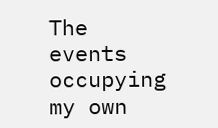The events occupying my own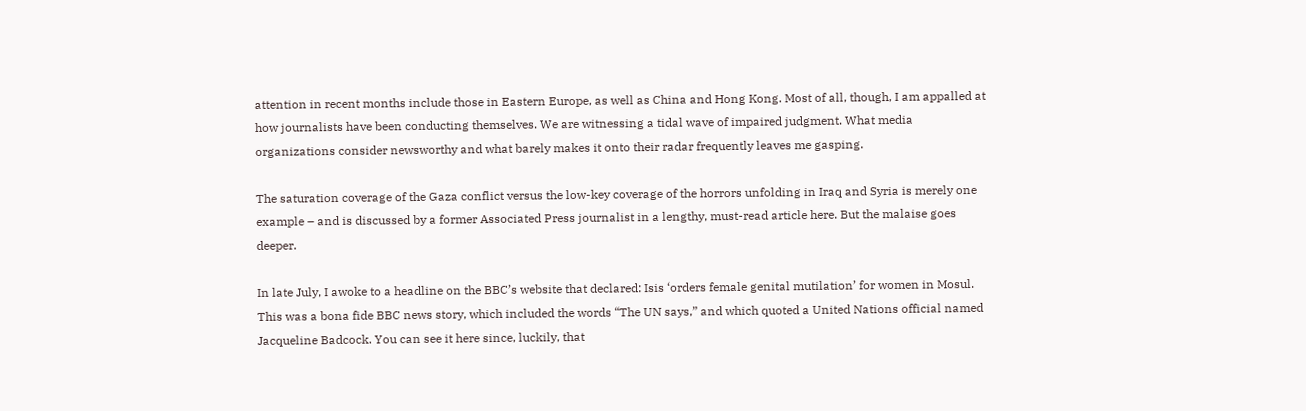attention in recent months include those in Eastern Europe, as well as China and Hong Kong. Most of all, though, I am appalled at how journalists have been conducting themselves. We are witnessing a tidal wave of impaired judgment. What media organizations consider newsworthy and what barely makes it onto their radar frequently leaves me gasping.

The saturation coverage of the Gaza conflict versus the low-key coverage of the horrors unfolding in Iraq and Syria is merely one example – and is discussed by a former Associated Press journalist in a lengthy, must-read article here. But the malaise goes deeper.

In late July, I awoke to a headline on the BBC’s website that declared: Isis ‘orders female genital mutilation’ for women in Mosul. This was a bona fide BBC news story, which included the words “The UN says,” and which quoted a United Nations official named Jacqueline Badcock. You can see it here since, luckily, that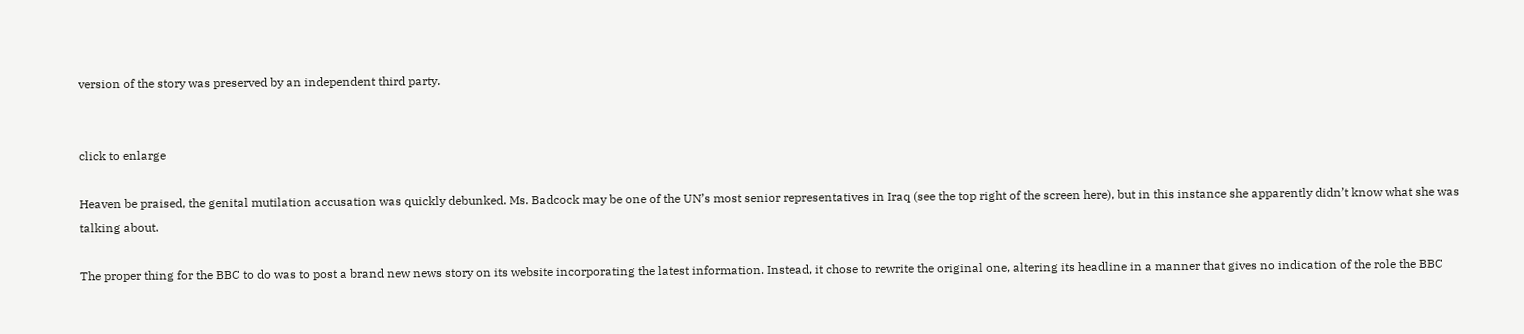version of the story was preserved by an independent third party.


click to enlarge

Heaven be praised, the genital mutilation accusation was quickly debunked. Ms. Badcock may be one of the UN’s most senior representatives in Iraq (see the top right of the screen here), but in this instance she apparently didn’t know what she was talking about.

The proper thing for the BBC to do was to post a brand new news story on its website incorporating the latest information. Instead, it chose to rewrite the original one, altering its headline in a manner that gives no indication of the role the BBC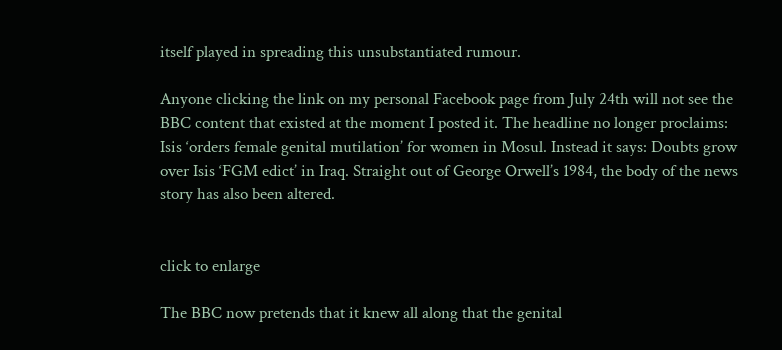itself played in spreading this unsubstantiated rumour.

Anyone clicking the link on my personal Facebook page from July 24th will not see the BBC content that existed at the moment I posted it. The headline no longer proclaims: Isis ‘orders female genital mutilation’ for women in Mosul. Instead it says: Doubts grow over Isis ‘FGM edict’ in Iraq. Straight out of George Orwell’s 1984, the body of the news story has also been altered.


click to enlarge

The BBC now pretends that it knew all along that the genital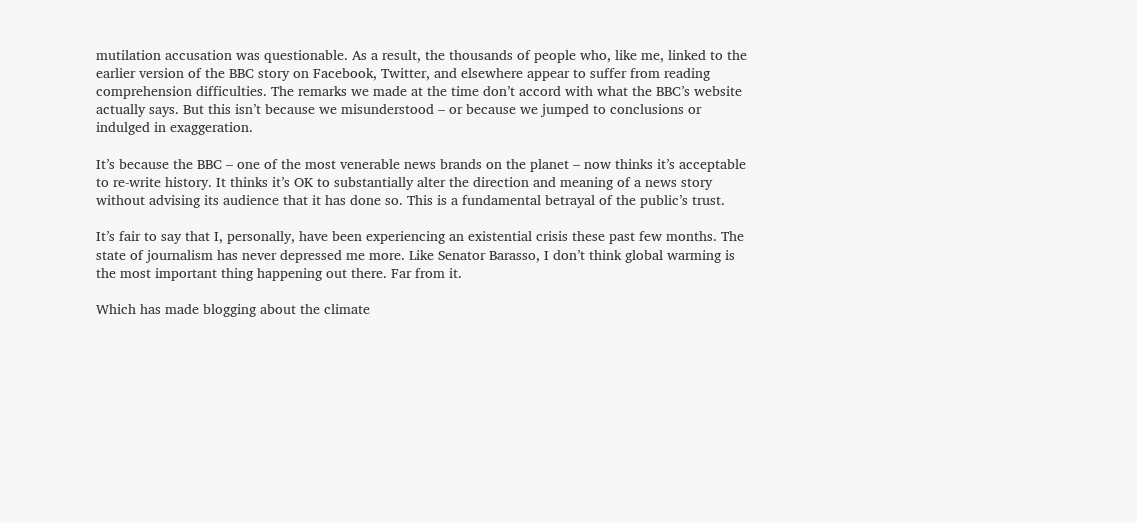mutilation accusation was questionable. As a result, the thousands of people who, like me, linked to the earlier version of the BBC story on Facebook, Twitter, and elsewhere appear to suffer from reading comprehension difficulties. The remarks we made at the time don’t accord with what the BBC’s website actually says. But this isn’t because we misunderstood – or because we jumped to conclusions or indulged in exaggeration.

It’s because the BBC – one of the most venerable news brands on the planet – now thinks it’s acceptable to re-write history. It thinks it’s OK to substantially alter the direction and meaning of a news story without advising its audience that it has done so. This is a fundamental betrayal of the public’s trust.

It’s fair to say that I, personally, have been experiencing an existential crisis these past few months. The state of journalism has never depressed me more. Like Senator Barasso, I don’t think global warming is the most important thing happening out there. Far from it.

Which has made blogging about the climate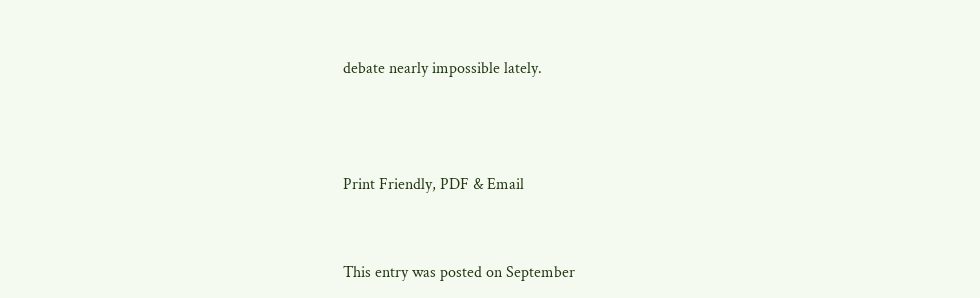debate nearly impossible lately.



Print Friendly, PDF & Email


This entry was posted on September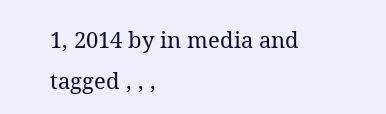1, 2014 by in media and tagged , , ,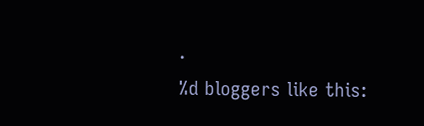.
%d bloggers like this: